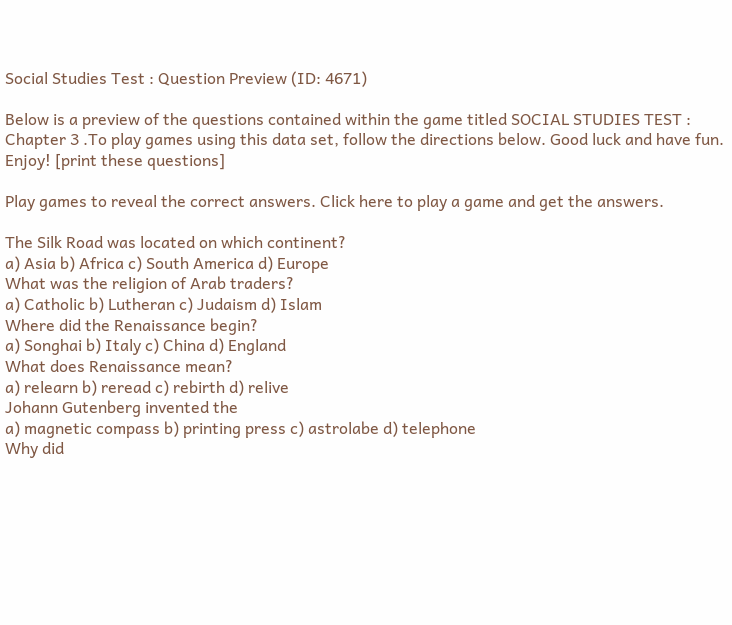Social Studies Test : Question Preview (ID: 4671)

Below is a preview of the questions contained within the game titled SOCIAL STUDIES TEST : Chapter 3 .To play games using this data set, follow the directions below. Good luck and have fun. Enjoy! [print these questions]

Play games to reveal the correct answers. Click here to play a game and get the answers.

The Silk Road was located on which continent?
a) Asia b) Africa c) South America d) Europe
What was the religion of Arab traders?
a) Catholic b) Lutheran c) Judaism d) Islam
Where did the Renaissance begin?
a) Songhai b) Italy c) China d) England
What does Renaissance mean?
a) relearn b) reread c) rebirth d) relive
Johann Gutenberg invented the
a) magnetic compass b) printing press c) astrolabe d) telephone
Why did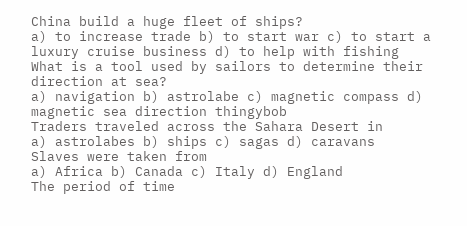China build a huge fleet of ships?
a) to increase trade b) to start war c) to start a luxury cruise business d) to help with fishing
What is a tool used by sailors to determine their direction at sea?
a) navigation b) astrolabe c) magnetic compass d) magnetic sea direction thingybob
Traders traveled across the Sahara Desert in
a) astrolabes b) ships c) sagas d) caravans
Slaves were taken from
a) Africa b) Canada c) Italy d) England
The period of time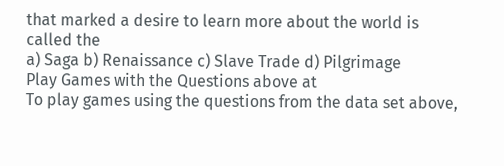that marked a desire to learn more about the world is called the
a) Saga b) Renaissance c) Slave Trade d) Pilgrimage
Play Games with the Questions above at
To play games using the questions from the data set above,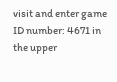visit and enter game ID number: 4671 in the upper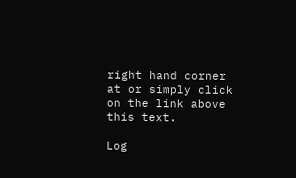right hand corner at or simply click on the link above this text.

Log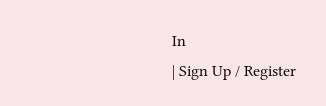In
| Sign Up / Register